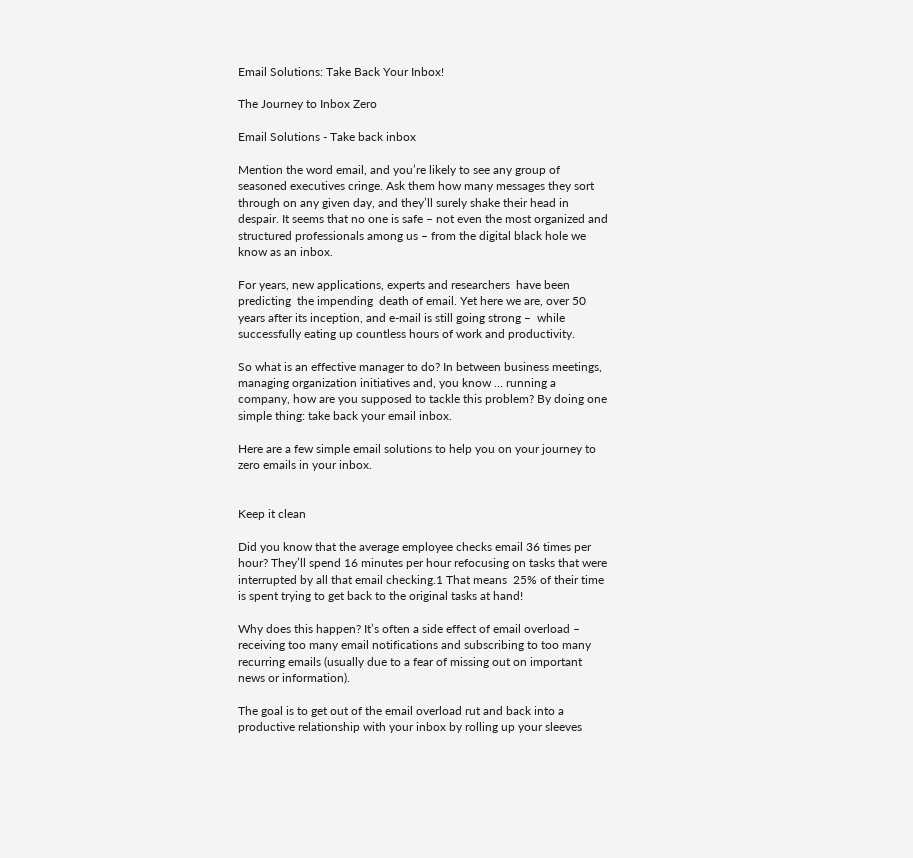Email Solutions: Take Back Your Inbox!

The Journey to Inbox Zero

Email Solutions - Take back inbox

Mention the word email, and you’re likely to see any group of seasoned executives cringe. Ask them how many messages they sort through on any given day, and they’ll surely shake their head in despair. It seems that no one is safe – not even the most organized and structured professionals among us – from the digital black hole we know as an inbox.

For years, new applications, experts and researchers  have been predicting  the impending  death of email. Yet here we are, over 50 years after its inception, and e-mail is still going strong –  while successfully eating up countless hours of work and productivity.

So what is an effective manager to do? In between business meetings, managing organization initiatives and, you know … running a company, how are you supposed to tackle this problem? By doing one simple thing: take back your email inbox.

Here are a few simple email solutions to help you on your journey to zero emails in your inbox.


Keep it clean

Did you know that the average employee checks email 36 times per hour? They’ll spend 16 minutes per hour refocusing on tasks that were interrupted by all that email checking.1 That means  25% of their time is spent trying to get back to the original tasks at hand!

Why does this happen? It’s often a side effect of email overload – receiving too many email notifications and subscribing to too many recurring emails (usually due to a fear of missing out on important news or information).

The goal is to get out of the email overload rut and back into a productive relationship with your inbox by rolling up your sleeves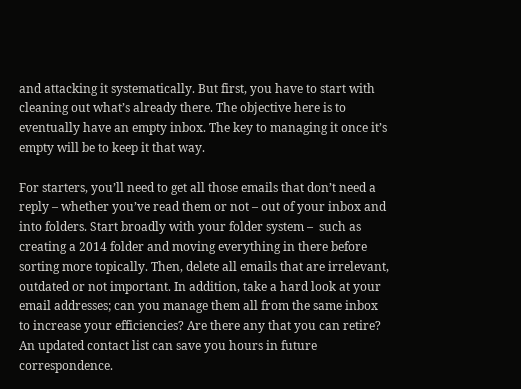and attacking it systematically. But first, you have to start with cleaning out what’s already there. The objective here is to eventually have an empty inbox. The key to managing it once it’s empty will be to keep it that way.

For starters, you’ll need to get all those emails that don’t need a reply – whether you’ve read them or not – out of your inbox and into folders. Start broadly with your folder system –  such as creating a 2014 folder and moving everything in there before sorting more topically. Then, delete all emails that are irrelevant, outdated or not important. In addition, take a hard look at your email addresses; can you manage them all from the same inbox to increase your efficiencies? Are there any that you can retire? An updated contact list can save you hours in future correspondence.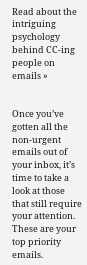Read about the intriguing psychology behind CC-ing people on emails »


Once you’ve gotten all the non-urgent emails out of your inbox, it’s time to take a look at those that still require your attention. These are your top priority emails.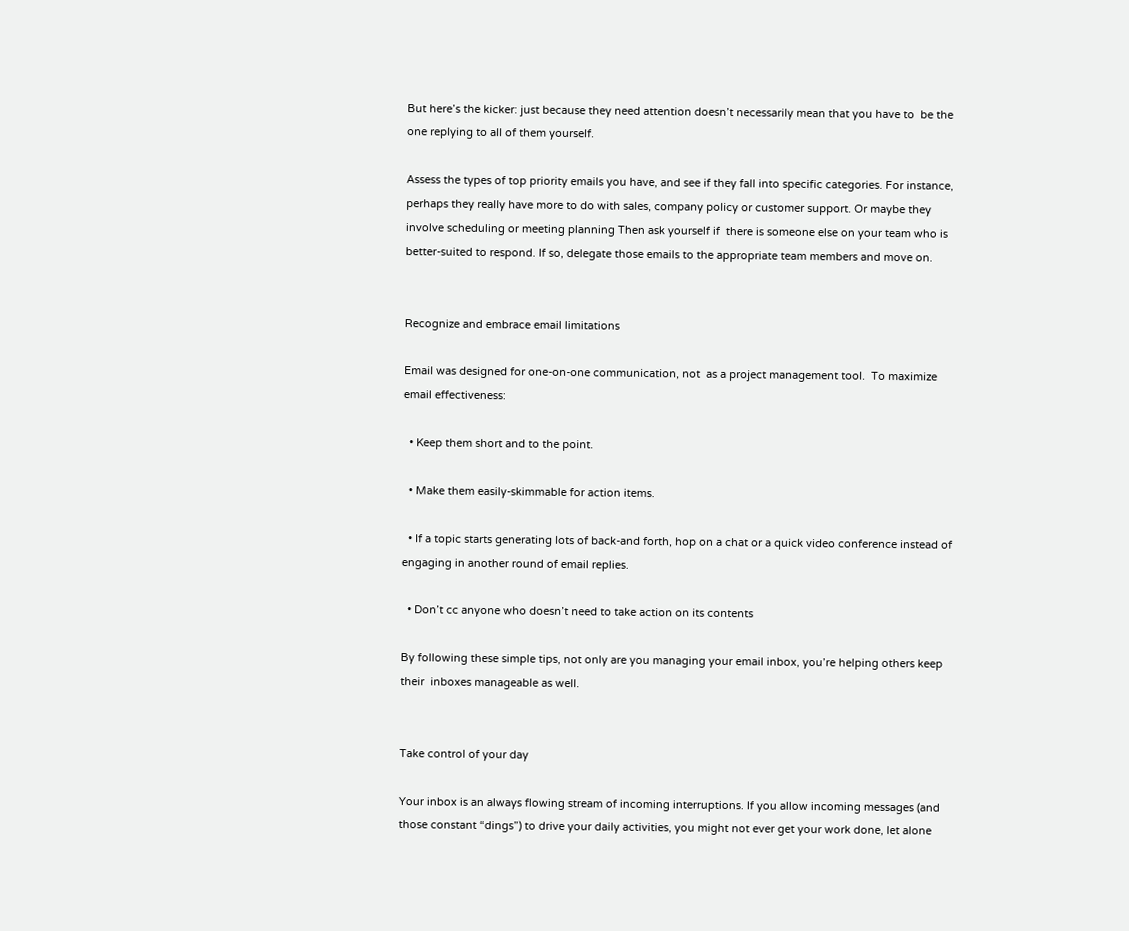But here’s the kicker: just because they need attention doesn’t necessarily mean that you have to  be the one replying to all of them yourself.

Assess the types of top priority emails you have, and see if they fall into specific categories. For instance, perhaps they really have more to do with sales, company policy or customer support. Or maybe they involve scheduling or meeting planning Then ask yourself if  there is someone else on your team who is better-suited to respond. If so, delegate those emails to the appropriate team members and move on.


Recognize and embrace email limitations

Email was designed for one-on-one communication, not  as a project management tool.  To maximize email effectiveness:

  • Keep them short and to the point.

  • Make them easily-skimmable for action items.

  • If a topic starts generating lots of back-and forth, hop on a chat or a quick video conference instead of engaging in another round of email replies.

  • Don’t cc anyone who doesn’t need to take action on its contents

By following these simple tips, not only are you managing your email inbox, you’re helping others keep their  inboxes manageable as well.


Take control of your day

Your inbox is an always flowing stream of incoming interruptions. If you allow incoming messages (and those constant “dings”) to drive your daily activities, you might not ever get your work done, let alone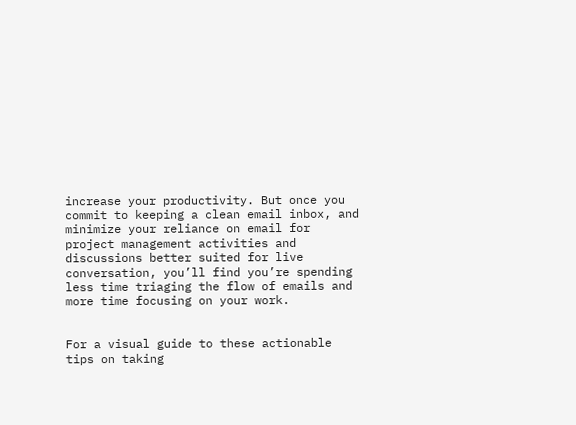increase your productivity. But once you commit to keeping a clean email inbox, and minimize your reliance on email for project management activities and discussions better suited for live conversation, you’ll find you’re spending less time triaging the flow of emails and more time focusing on your work.


For a visual guide to these actionable tips on taking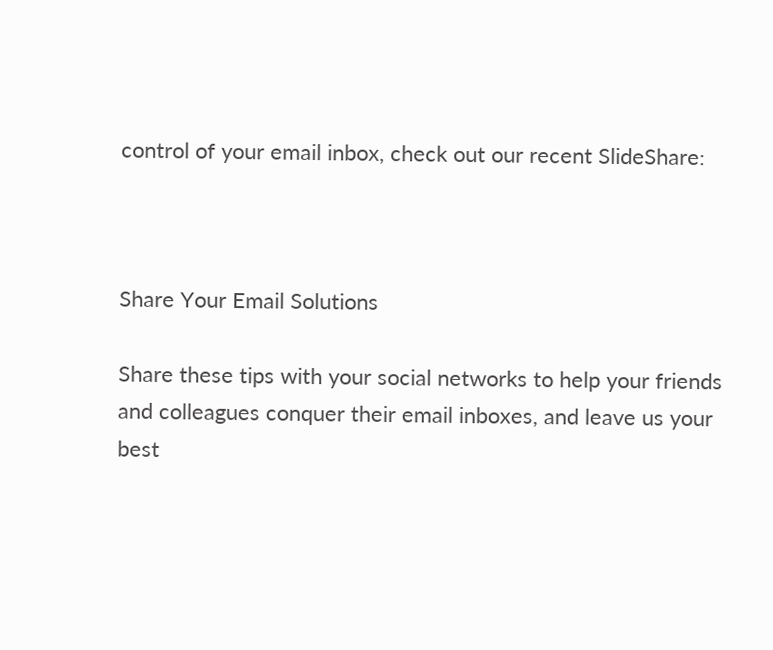control of your email inbox, check out our recent SlideShare:



Share Your Email Solutions

Share these tips with your social networks to help your friends and colleagues conquer their email inboxes, and leave us your best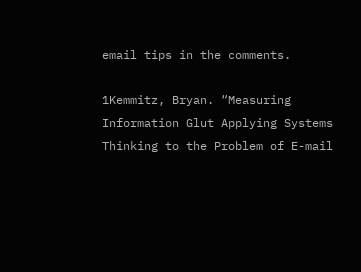email tips in the comments.

1Kemmitz, Bryan. “Measuring Information Glut Applying Systems Thinking to the Problem of E-mail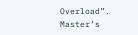Overload”. Master’s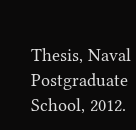Thesis, Naval Postgraduate School, 2012.